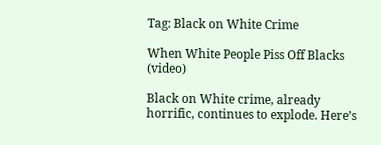Tag: Black on White Crime

When White People Piss Off Blacks (video)

Black on White crime, already horrific, continues to explode. Here’s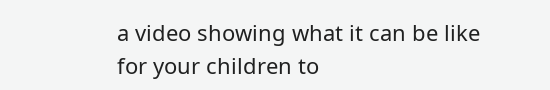a video showing what it can be like for your children to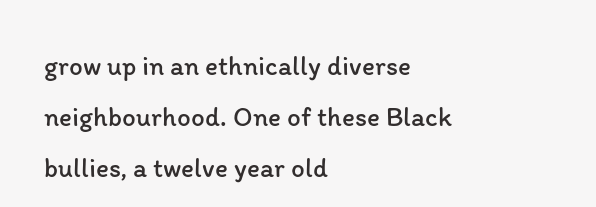grow up in an ethnically diverse neighbourhood. One of these Black bullies, a twelve year old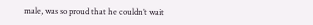male, was so proud that he couldn’t wait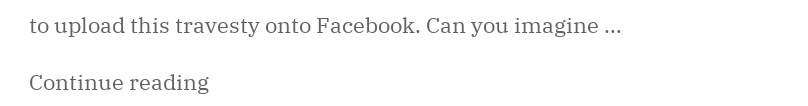to upload this travesty onto Facebook. Can you imagine …

Continue reading